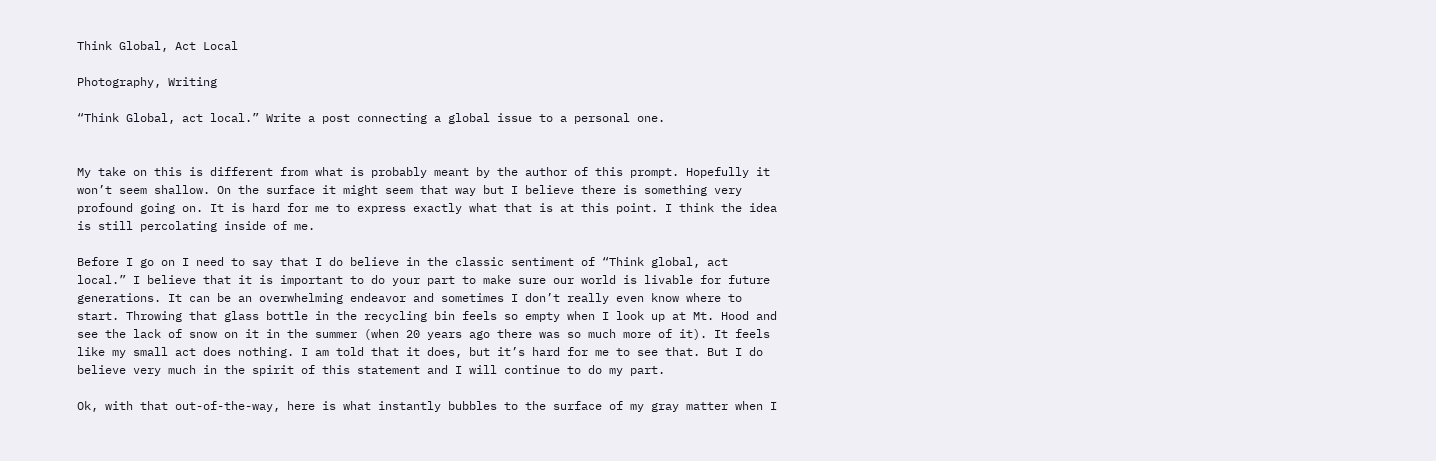Think Global, Act Local

Photography, Writing

“Think Global, act local.” Write a post connecting a global issue to a personal one.


My take on this is different from what is probably meant by the author of this prompt. Hopefully it won’t seem shallow. On the surface it might seem that way but I believe there is something very profound going on. It is hard for me to express exactly what that is at this point. I think the idea is still percolating inside of me.

Before I go on I need to say that I do believe in the classic sentiment of “Think global, act local.” I believe that it is important to do your part to make sure our world is livable for future generations. It can be an overwhelming endeavor and sometimes I don’t really even know where to start. Throwing that glass bottle in the recycling bin feels so empty when I look up at Mt. Hood and see the lack of snow on it in the summer (when 20 years ago there was so much more of it). It feels like my small act does nothing. I am told that it does, but it’s hard for me to see that. But I do believe very much in the spirit of this statement and I will continue to do my part.

Ok, with that out-of-the-way, here is what instantly bubbles to the surface of my gray matter when I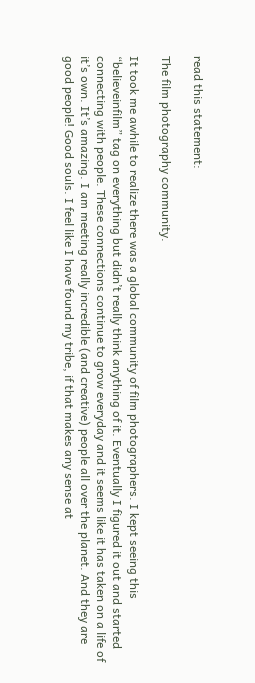read this statement:

The film photography community.

It took me awhile to realize there was a global community of film photographers. I kept seeing this “believeinfilm” tag on everything but didn’t really think anything of it. Eventually I figured it out and started connecting with people. These connections continue to grow everyday and it seems like it has taken on a life of it’s own. It’s amazing. I am meeting really incredible (and creative) people all over the planet. And they are good people! Good souls. I feel like I have found my tribe, if that makes any sense at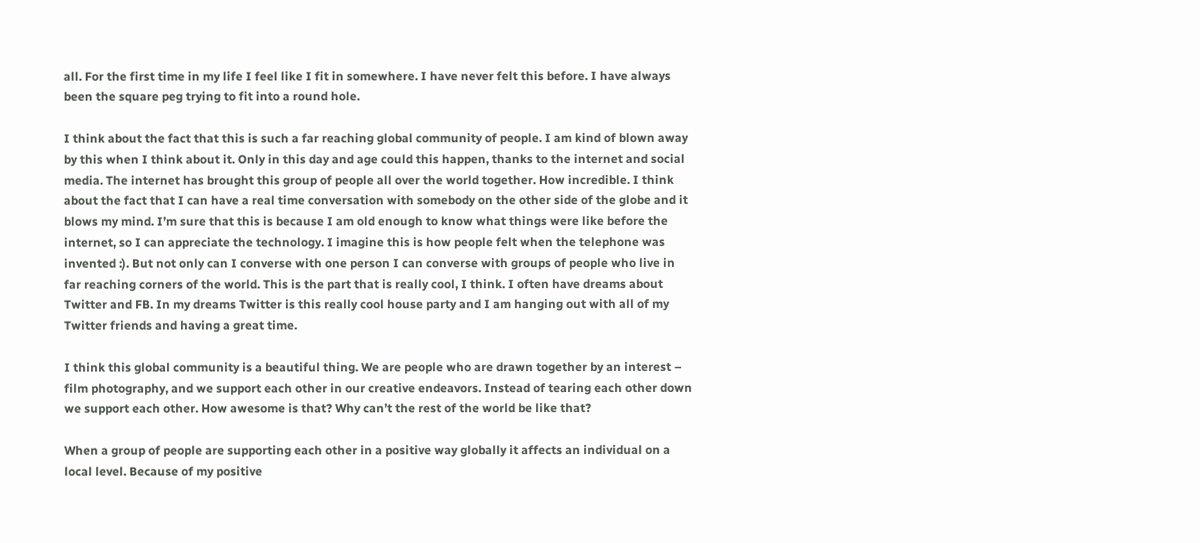all. For the first time in my life I feel like I fit in somewhere. I have never felt this before. I have always been the square peg trying to fit into a round hole.

I think about the fact that this is such a far reaching global community of people. I am kind of blown away by this when I think about it. Only in this day and age could this happen, thanks to the internet and social media. The internet has brought this group of people all over the world together. How incredible. I think about the fact that I can have a real time conversation with somebody on the other side of the globe and it blows my mind. I’m sure that this is because I am old enough to know what things were like before the internet, so I can appreciate the technology. I imagine this is how people felt when the telephone was invented :). But not only can I converse with one person I can converse with groups of people who live in far reaching corners of the world. This is the part that is really cool, I think. I often have dreams about Twitter and FB. In my dreams Twitter is this really cool house party and I am hanging out with all of my Twitter friends and having a great time.

I think this global community is a beautiful thing. We are people who are drawn together by an interest – film photography, and we support each other in our creative endeavors. Instead of tearing each other down we support each other. How awesome is that? Why can’t the rest of the world be like that?

When a group of people are supporting each other in a positive way globally it affects an individual on a local level. Because of my positive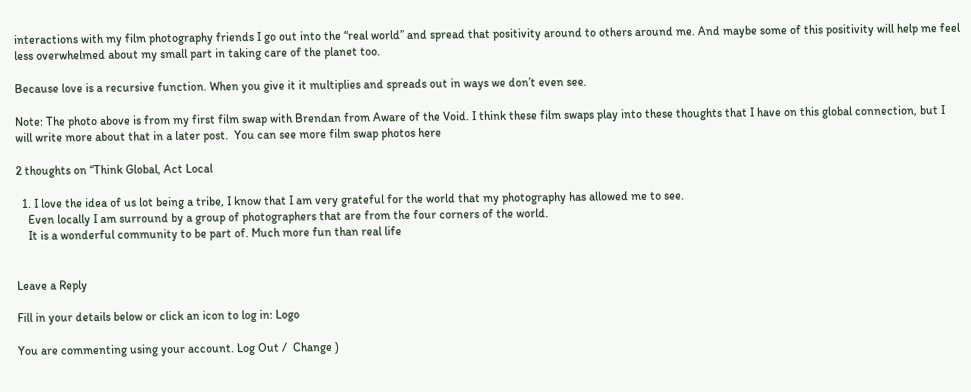interactions with my film photography friends I go out into the “real world” and spread that positivity around to others around me. And maybe some of this positivity will help me feel less overwhelmed about my small part in taking care of the planet too.

Because love is a recursive function. When you give it it multiplies and spreads out in ways we don’t even see.

Note: The photo above is from my first film swap with Brendan from Aware of the Void. I think these film swaps play into these thoughts that I have on this global connection, but I will write more about that in a later post.  You can see more film swap photos here

2 thoughts on “Think Global, Act Local

  1. I love the idea of us lot being a tribe, I know that I am very grateful for the world that my photography has allowed me to see.
    Even locally I am surround by a group of photographers that are from the four corners of the world.
    It is a wonderful community to be part of. Much more fun than real life


Leave a Reply

Fill in your details below or click an icon to log in: Logo

You are commenting using your account. Log Out /  Change )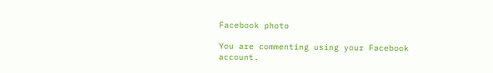Facebook photo

You are commenting using your Facebook account.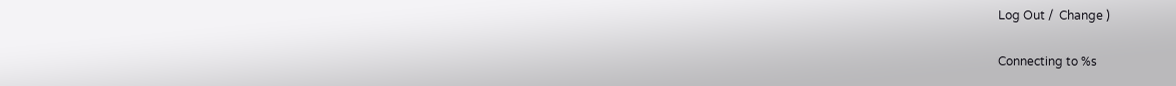Log Out /  Change )

Connecting to %s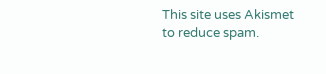This site uses Akismet to reduce spam.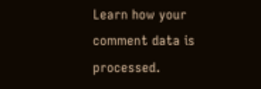Learn how your comment data is processed.